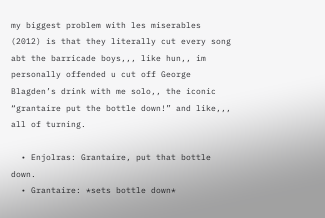my biggest problem with les miserables (2012) is that they literally cut every song abt the barricade boys,,, like hun,, im personally offended u cut off George Blagden’s drink with me solo,, the iconic “grantaire put the bottle down!” and like,,, all of turning.

  • Enjolras: Grantaire, put that bottle down.
  • Grantaire: *sets bottle down*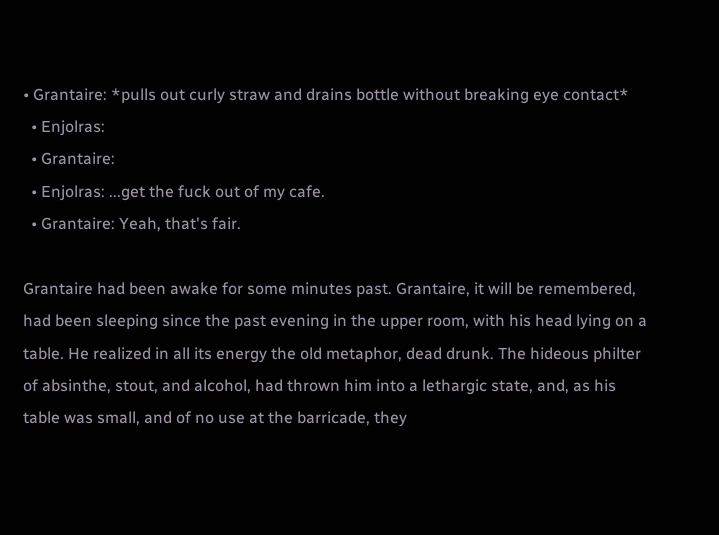• Grantaire: *pulls out curly straw and drains bottle without breaking eye contact*
  • Enjolras:
  • Grantaire:
  • Enjolras: ...get the fuck out of my cafe.
  • Grantaire: Yeah, that's fair.

Grantaire had been awake for some minutes past. Grantaire, it will be remembered, had been sleeping since the past evening in the upper room, with his head lying on a table. He realized in all its energy the old metaphor, dead drunk. The hideous philter of absinthe, stout, and alcohol, had thrown him into a lethargic state, and, as his table was small, and of no use at the barricade, they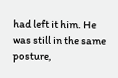had left it him. He was still in the same posture,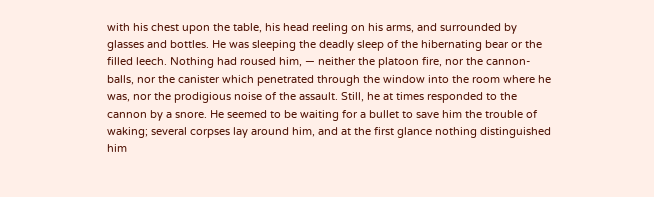with his chest upon the table, his head reeling on his arms, and surrounded by glasses and bottles. He was sleeping the deadly sleep of the hibernating bear or the filled leech. Nothing had roused him, — neither the platoon fire, nor the cannon-balls, nor the canister which penetrated through the window into the room where he was, nor the prodigious noise of the assault. Still, he at times responded to the cannon by a snore. He seemed to be waiting for a bullet to save him the trouble of waking; several corpses lay around him, and at the first glance nothing distinguished him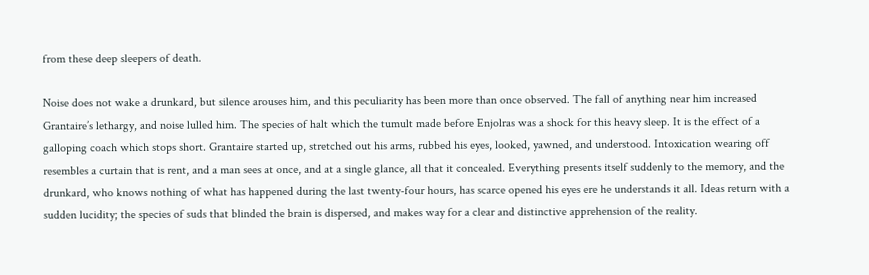from these deep sleepers of death.

Noise does not wake a drunkard, but silence arouses him, and this peculiarity has been more than once observed. The fall of anything near him increased Grantaire’s lethargy, and noise lulled him. The species of halt which the tumult made before Enjolras was a shock for this heavy sleep. It is the effect of a galloping coach which stops short. Grantaire started up, stretched out his arms, rubbed his eyes, looked, yawned, and understood. Intoxication wearing off resembles a curtain that is rent, and a man sees at once, and at a single glance, all that it concealed. Everything presents itself suddenly to the memory, and the drunkard, who knows nothing of what has happened during the last twenty-four hours, has scarce opened his eyes ere he understands it all. Ideas return with a sudden lucidity; the species of suds that blinded the brain is dispersed, and makes way for a clear and distinctive apprehension of the reality.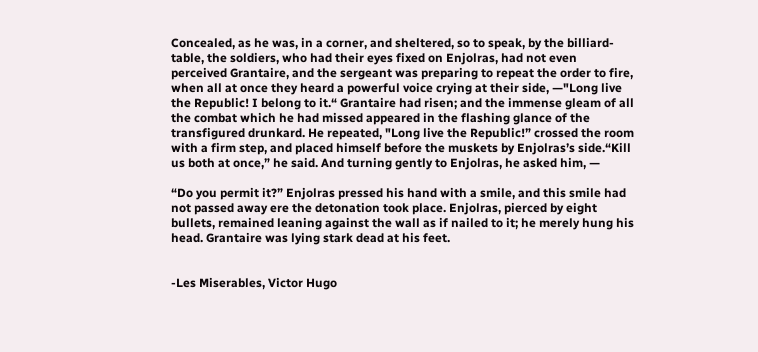Concealed, as he was, in a corner, and sheltered, so to speak, by the billiard-table, the soldiers, who had their eyes fixed on Enjolras, had not even perceived Grantaire, and the sergeant was preparing to repeat the order to fire, when all at once they heard a powerful voice crying at their side, —"Long live the Republic! I belong to it.“ Grantaire had risen; and the immense gleam of all the combat which he had missed appeared in the flashing glance of the transfigured drunkard. He repeated, "Long live the Republic!” crossed the room with a firm step, and placed himself before the muskets by Enjolras’s side.“Kill us both at once,” he said. And turning gently to Enjolras, he asked him, —

“Do you permit it?” Enjolras pressed his hand with a smile, and this smile had not passed away ere the detonation took place. Enjolras, pierced by eight bullets, remained leaning against the wall as if nailed to it; he merely hung his head. Grantaire was lying stark dead at his feet.


-Les Miserables, Victor Hugo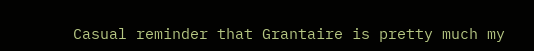Casual reminder that Grantaire is pretty much my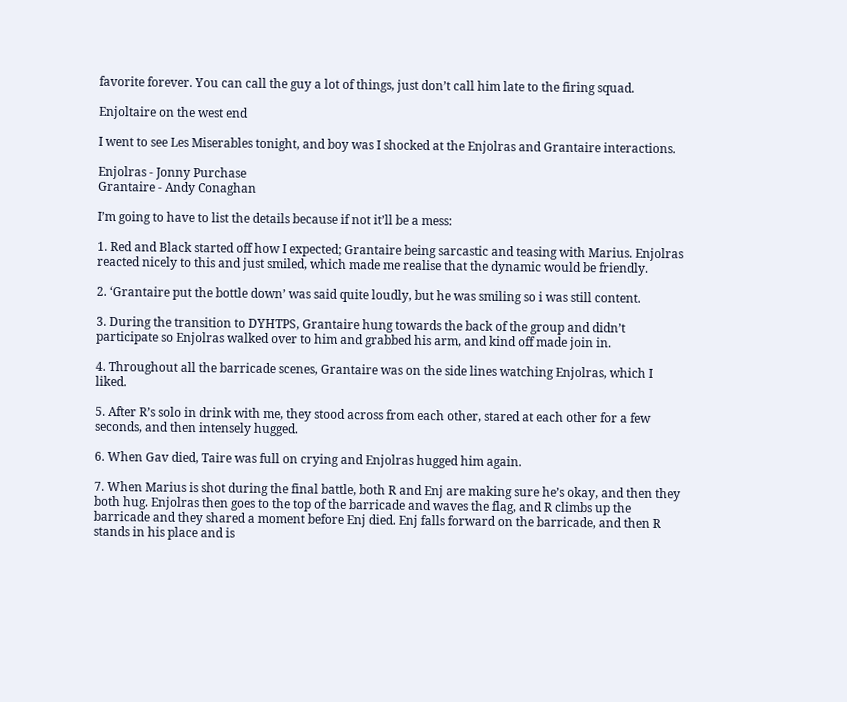favorite forever. You can call the guy a lot of things, just don’t call him late to the firing squad.

Enjoltaire on the west end

I went to see Les Miserables tonight, and boy was I shocked at the Enjolras and Grantaire interactions.

Enjolras - Jonny Purchase
Grantaire - Andy Conaghan

I’m going to have to list the details because if not it’ll be a mess:

1. Red and Black started off how I expected; Grantaire being sarcastic and teasing with Marius. Enjolras reacted nicely to this and just smiled, which made me realise that the dynamic would be friendly.

2. ‘Grantaire put the bottle down’ was said quite loudly, but he was smiling so i was still content.

3. During the transition to DYHTPS, Grantaire hung towards the back of the group and didn’t participate so Enjolras walked over to him and grabbed his arm, and kind off made join in.

4. Throughout all the barricade scenes, Grantaire was on the side lines watching Enjolras, which I liked.

5. After R’s solo in drink with me, they stood across from each other, stared at each other for a few seconds, and then intensely hugged.

6. When Gav died, Taire was full on crying and Enjolras hugged him again.

7. When Marius is shot during the final battle, both R and Enj are making sure he’s okay, and then they both hug. Enjolras then goes to the top of the barricade and waves the flag, and R climbs up the barricade and they shared a moment before Enj died. Enj falls forward on the barricade, and then R stands in his place and is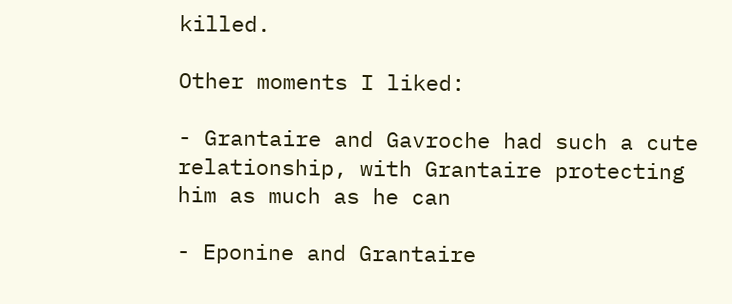killed.

Other moments I liked:

- Grantaire and Gavroche had such a cute relationship, with Grantaire protecting him as much as he can

- Eponine and Grantaire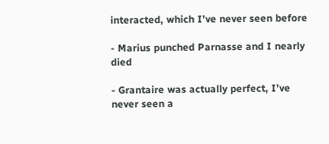interacted, which I’ve never seen before

- Marius punched Parnasse and I nearly died

- Grantaire was actually perfect, I’ve never seen a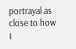portrayal as close to how I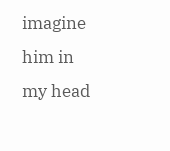imagine him in my head